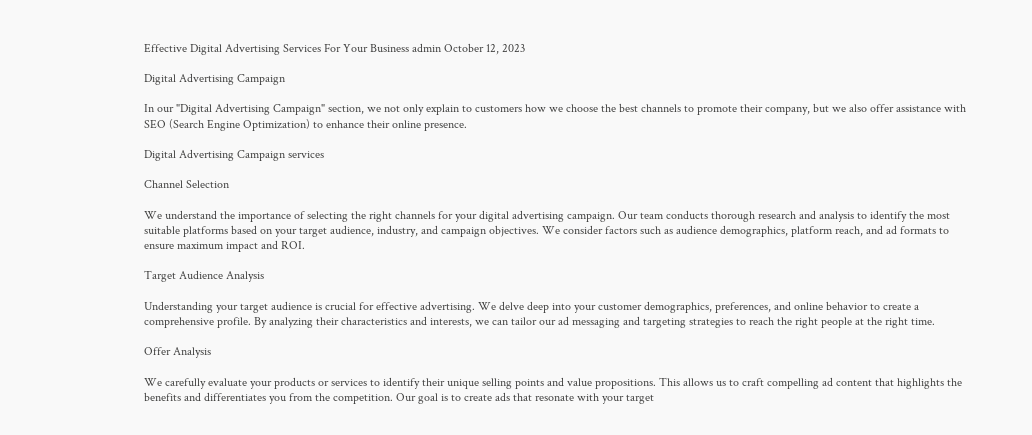Effective Digital Advertising Services For Your Business admin October 12, 2023

Digital Advertising Campaign

In our "Digital Advertising Campaign" section, we not only explain to customers how we choose the best channels to promote their company, but we also offer assistance with SEO (Search Engine Optimization) to enhance their online presence.

Digital Advertising Campaign services

Channel Selection

We understand the importance of selecting the right channels for your digital advertising campaign. Our team conducts thorough research and analysis to identify the most suitable platforms based on your target audience, industry, and campaign objectives. We consider factors such as audience demographics, platform reach, and ad formats to ensure maximum impact and ROI.

Target Audience Analysis

Understanding your target audience is crucial for effective advertising. We delve deep into your customer demographics, preferences, and online behavior to create a comprehensive profile. By analyzing their characteristics and interests, we can tailor our ad messaging and targeting strategies to reach the right people at the right time.

Offer Analysis

We carefully evaluate your products or services to identify their unique selling points and value propositions. This allows us to craft compelling ad content that highlights the benefits and differentiates you from the competition. Our goal is to create ads that resonate with your target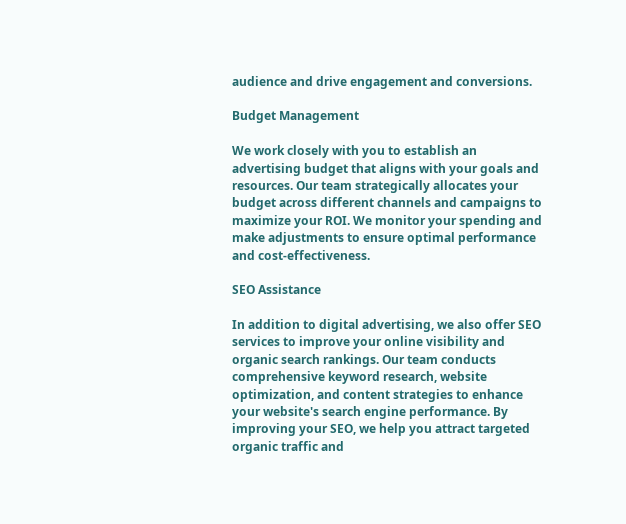audience and drive engagement and conversions.

Budget Management

We work closely with you to establish an advertising budget that aligns with your goals and resources. Our team strategically allocates your budget across different channels and campaigns to maximize your ROI. We monitor your spending and make adjustments to ensure optimal performance and cost-effectiveness.

SEO Assistance

In addition to digital advertising, we also offer SEO services to improve your online visibility and organic search rankings. Our team conducts comprehensive keyword research, website optimization, and content strategies to enhance your website's search engine performance. By improving your SEO, we help you attract targeted organic traffic and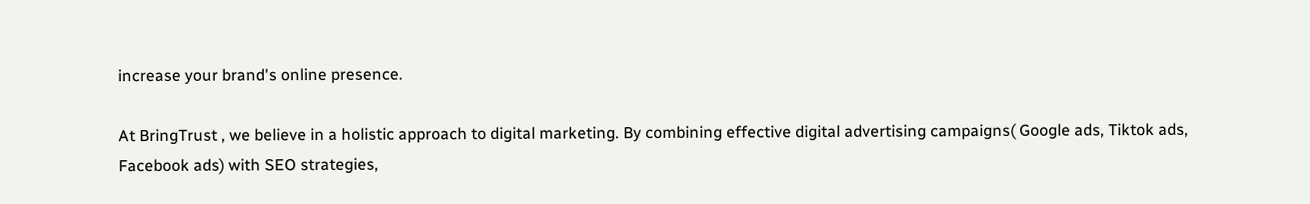increase your brand's online presence.

At BringTrust , we believe in a holistic approach to digital marketing. By combining effective digital advertising campaigns( Google ads, Tiktok ads, Facebook ads) with SEO strategies,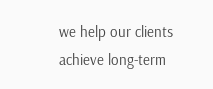we help our clients achieve long-term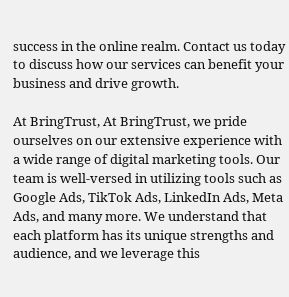success in the online realm. Contact us today to discuss how our services can benefit your business and drive growth.

At BringTrust, At BringTrust, we pride ourselves on our extensive experience with a wide range of digital marketing tools. Our team is well-versed in utilizing tools such as Google Ads, TikTok Ads, LinkedIn Ads, Meta Ads, and many more. We understand that each platform has its unique strengths and audience, and we leverage this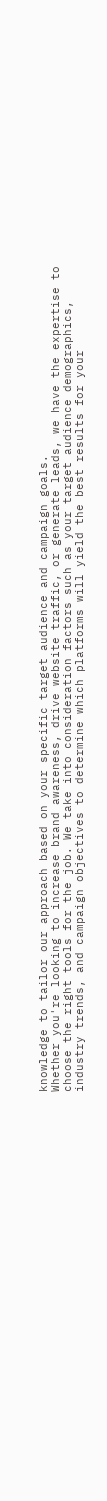knowledge to tailor our approach based on your specific target audience and campaign goals.
Whether you're looking to increase brand awareness, drive website traffic, or generate leads, we have the expertise to choose the right tools for the job. We take into consideration factors such as your target audience demographics, industry trends, and campaign objectives to determine which platforms will yield the best results for your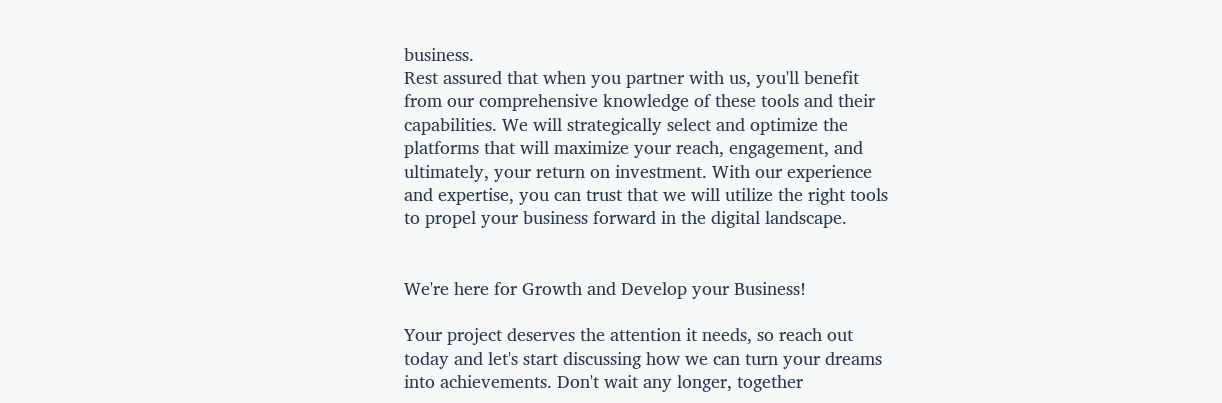business.
Rest assured that when you partner with us, you'll benefit from our comprehensive knowledge of these tools and their capabilities. We will strategically select and optimize the platforms that will maximize your reach, engagement, and ultimately, your return on investment. With our experience and expertise, you can trust that we will utilize the right tools to propel your business forward in the digital landscape.


We're here for Growth and Develop your Business!

Your project deserves the attention it needs, so reach out today and let's start discussing how we can turn your dreams into achievements. Don't wait any longer, together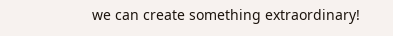we can create something extraordinary!